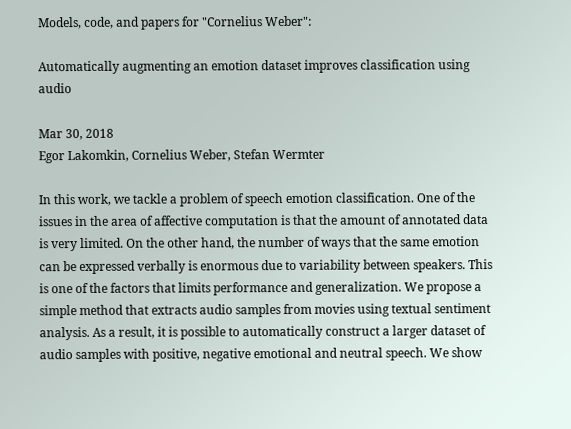Models, code, and papers for "Cornelius Weber":

Automatically augmenting an emotion dataset improves classification using audio

Mar 30, 2018
Egor Lakomkin, Cornelius Weber, Stefan Wermter

In this work, we tackle a problem of speech emotion classification. One of the issues in the area of affective computation is that the amount of annotated data is very limited. On the other hand, the number of ways that the same emotion can be expressed verbally is enormous due to variability between speakers. This is one of the factors that limits performance and generalization. We propose a simple method that extracts audio samples from movies using textual sentiment analysis. As a result, it is possible to automatically construct a larger dataset of audio samples with positive, negative emotional and neutral speech. We show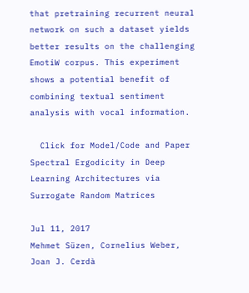that pretraining recurrent neural network on such a dataset yields better results on the challenging EmotiW corpus. This experiment shows a potential benefit of combining textual sentiment analysis with vocal information.

  Click for Model/Code and Paper
Spectral Ergodicity in Deep Learning Architectures via Surrogate Random Matrices

Jul 11, 2017
Mehmet Süzen, Cornelius Weber, Joan J. Cerdà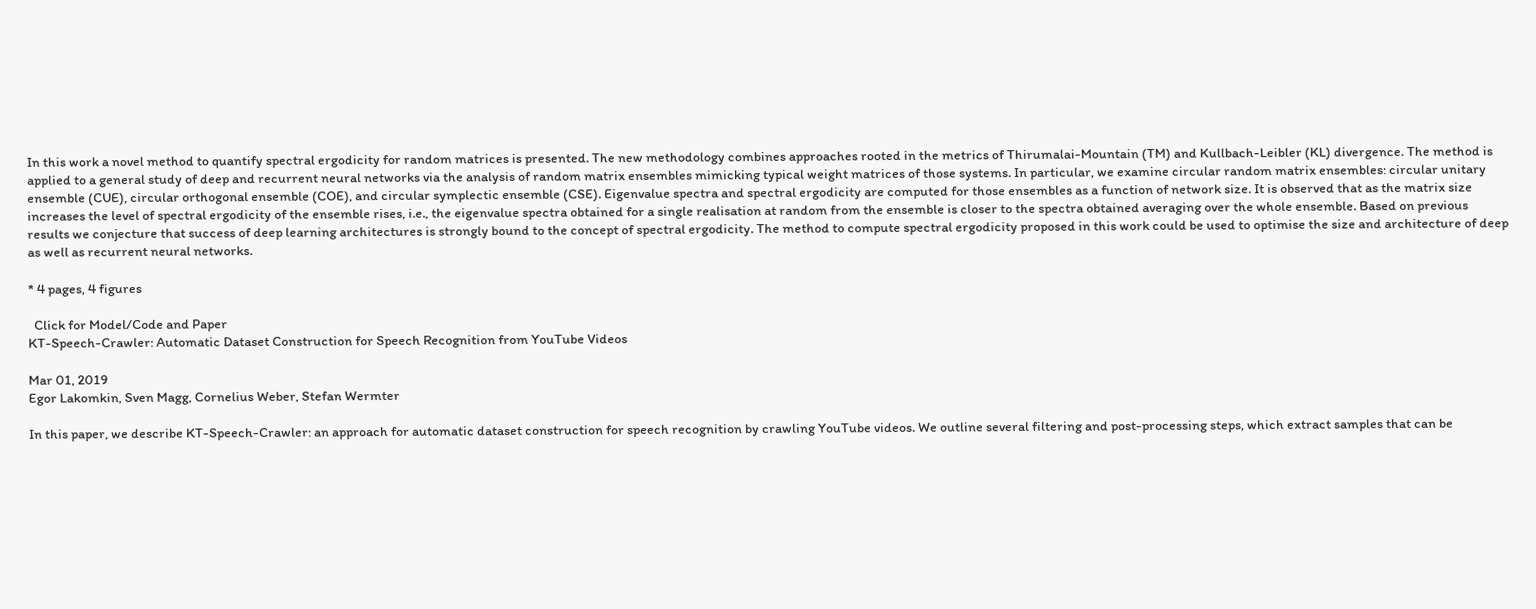In this work a novel method to quantify spectral ergodicity for random matrices is presented. The new methodology combines approaches rooted in the metrics of Thirumalai-Mountain (TM) and Kullbach-Leibler (KL) divergence. The method is applied to a general study of deep and recurrent neural networks via the analysis of random matrix ensembles mimicking typical weight matrices of those systems. In particular, we examine circular random matrix ensembles: circular unitary ensemble (CUE), circular orthogonal ensemble (COE), and circular symplectic ensemble (CSE). Eigenvalue spectra and spectral ergodicity are computed for those ensembles as a function of network size. It is observed that as the matrix size increases the level of spectral ergodicity of the ensemble rises, i.e., the eigenvalue spectra obtained for a single realisation at random from the ensemble is closer to the spectra obtained averaging over the whole ensemble. Based on previous results we conjecture that success of deep learning architectures is strongly bound to the concept of spectral ergodicity. The method to compute spectral ergodicity proposed in this work could be used to optimise the size and architecture of deep as well as recurrent neural networks.

* 4 pages, 4 figures

  Click for Model/Code and Paper
KT-Speech-Crawler: Automatic Dataset Construction for Speech Recognition from YouTube Videos

Mar 01, 2019
Egor Lakomkin, Sven Magg, Cornelius Weber, Stefan Wermter

In this paper, we describe KT-Speech-Crawler: an approach for automatic dataset construction for speech recognition by crawling YouTube videos. We outline several filtering and post-processing steps, which extract samples that can be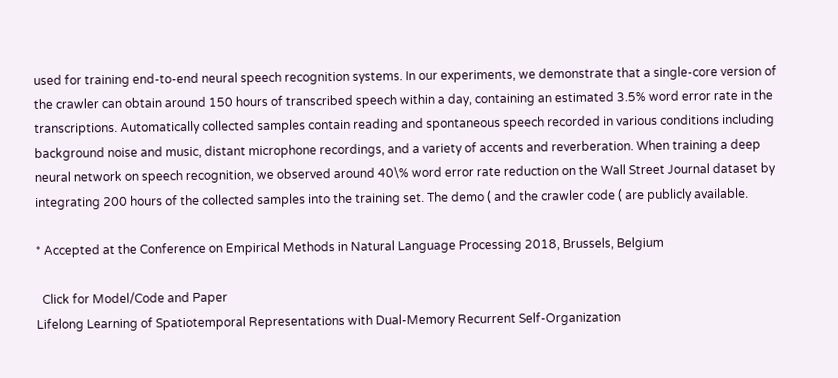used for training end-to-end neural speech recognition systems. In our experiments, we demonstrate that a single-core version of the crawler can obtain around 150 hours of transcribed speech within a day, containing an estimated 3.5% word error rate in the transcriptions. Automatically collected samples contain reading and spontaneous speech recorded in various conditions including background noise and music, distant microphone recordings, and a variety of accents and reverberation. When training a deep neural network on speech recognition, we observed around 40\% word error rate reduction on the Wall Street Journal dataset by integrating 200 hours of the collected samples into the training set. The demo ( and the crawler code ( are publicly available.

* Accepted at the Conference on Empirical Methods in Natural Language Processing 2018, Brussels, Belgium

  Click for Model/Code and Paper
Lifelong Learning of Spatiotemporal Representations with Dual-Memory Recurrent Self-Organization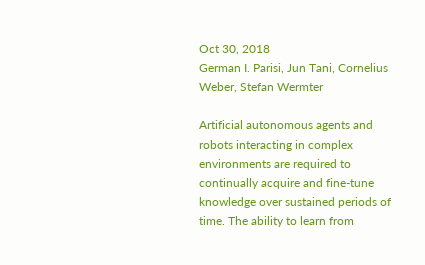Oct 30, 2018
German I. Parisi, Jun Tani, Cornelius Weber, Stefan Wermter

Artificial autonomous agents and robots interacting in complex environments are required to continually acquire and fine-tune knowledge over sustained periods of time. The ability to learn from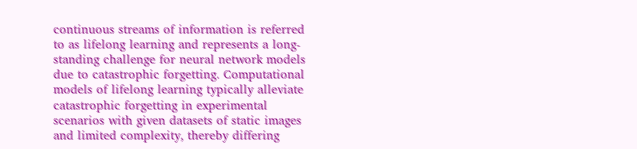continuous streams of information is referred to as lifelong learning and represents a long-standing challenge for neural network models due to catastrophic forgetting. Computational models of lifelong learning typically alleviate catastrophic forgetting in experimental scenarios with given datasets of static images and limited complexity, thereby differing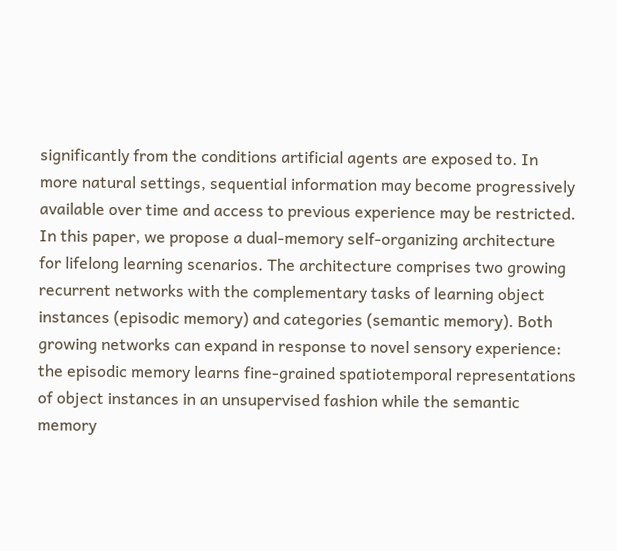significantly from the conditions artificial agents are exposed to. In more natural settings, sequential information may become progressively available over time and access to previous experience may be restricted. In this paper, we propose a dual-memory self-organizing architecture for lifelong learning scenarios. The architecture comprises two growing recurrent networks with the complementary tasks of learning object instances (episodic memory) and categories (semantic memory). Both growing networks can expand in response to novel sensory experience: the episodic memory learns fine-grained spatiotemporal representations of object instances in an unsupervised fashion while the semantic memory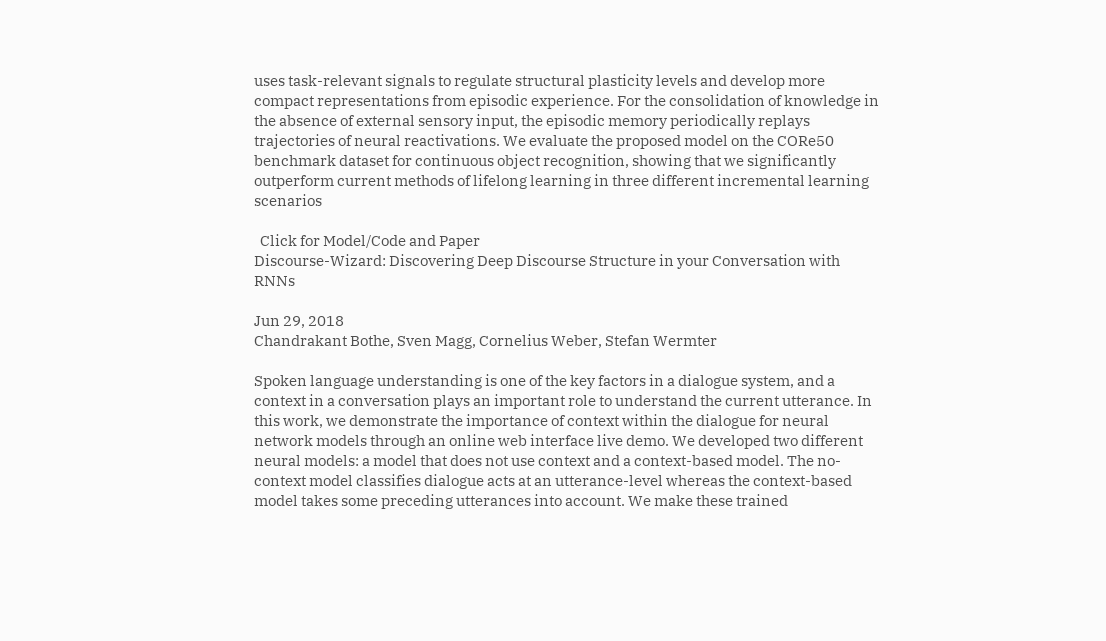uses task-relevant signals to regulate structural plasticity levels and develop more compact representations from episodic experience. For the consolidation of knowledge in the absence of external sensory input, the episodic memory periodically replays trajectories of neural reactivations. We evaluate the proposed model on the CORe50 benchmark dataset for continuous object recognition, showing that we significantly outperform current methods of lifelong learning in three different incremental learning scenarios

  Click for Model/Code and Paper
Discourse-Wizard: Discovering Deep Discourse Structure in your Conversation with RNNs

Jun 29, 2018
Chandrakant Bothe, Sven Magg, Cornelius Weber, Stefan Wermter

Spoken language understanding is one of the key factors in a dialogue system, and a context in a conversation plays an important role to understand the current utterance. In this work, we demonstrate the importance of context within the dialogue for neural network models through an online web interface live demo. We developed two different neural models: a model that does not use context and a context-based model. The no-context model classifies dialogue acts at an utterance-level whereas the context-based model takes some preceding utterances into account. We make these trained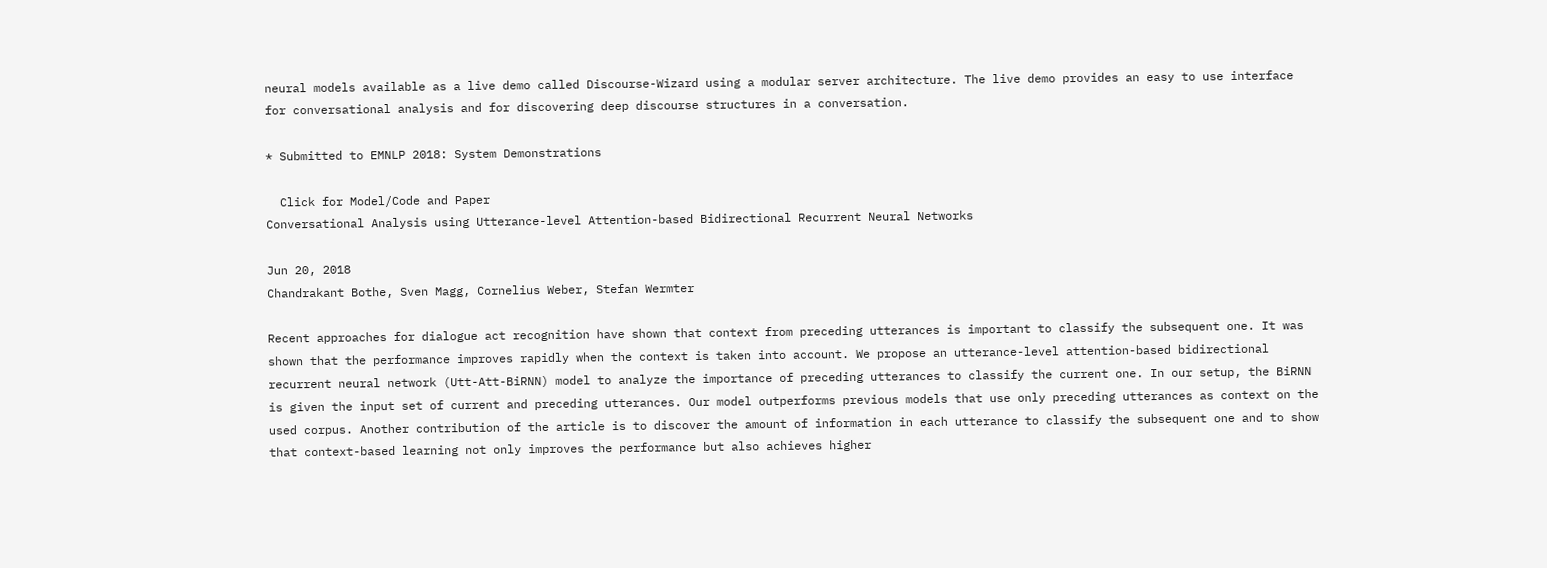neural models available as a live demo called Discourse-Wizard using a modular server architecture. The live demo provides an easy to use interface for conversational analysis and for discovering deep discourse structures in a conversation.

* Submitted to EMNLP 2018: System Demonstrations

  Click for Model/Code and Paper
Conversational Analysis using Utterance-level Attention-based Bidirectional Recurrent Neural Networks

Jun 20, 2018
Chandrakant Bothe, Sven Magg, Cornelius Weber, Stefan Wermter

Recent approaches for dialogue act recognition have shown that context from preceding utterances is important to classify the subsequent one. It was shown that the performance improves rapidly when the context is taken into account. We propose an utterance-level attention-based bidirectional recurrent neural network (Utt-Att-BiRNN) model to analyze the importance of preceding utterances to classify the current one. In our setup, the BiRNN is given the input set of current and preceding utterances. Our model outperforms previous models that use only preceding utterances as context on the used corpus. Another contribution of the article is to discover the amount of information in each utterance to classify the subsequent one and to show that context-based learning not only improves the performance but also achieves higher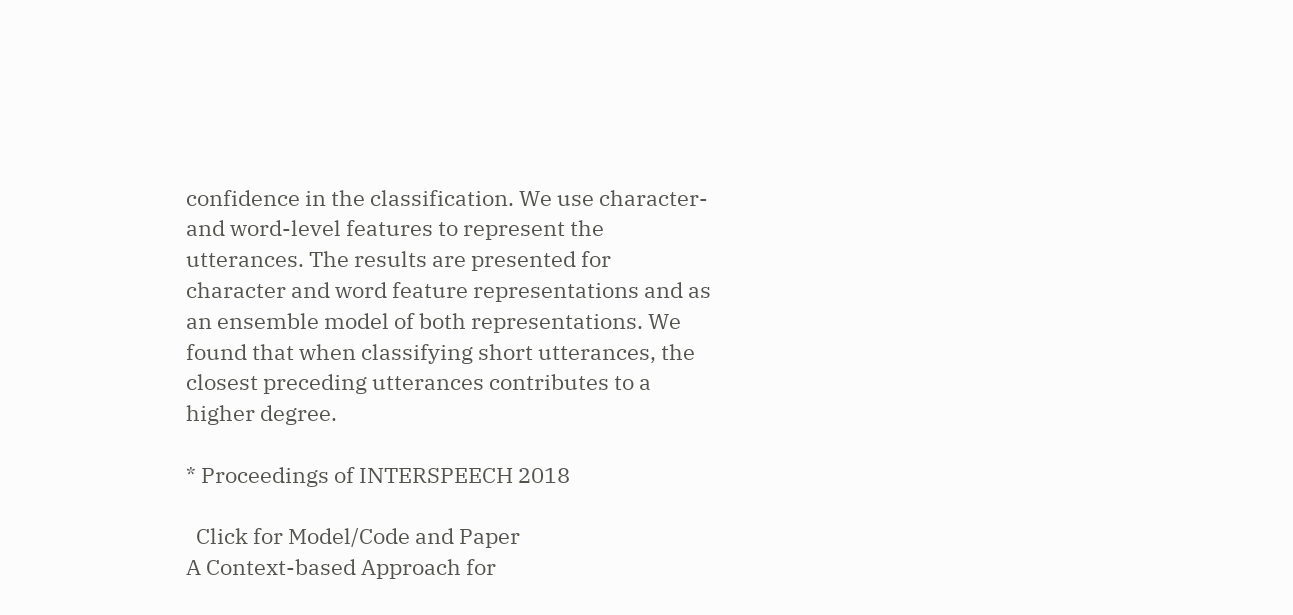confidence in the classification. We use character- and word-level features to represent the utterances. The results are presented for character and word feature representations and as an ensemble model of both representations. We found that when classifying short utterances, the closest preceding utterances contributes to a higher degree.

* Proceedings of INTERSPEECH 2018

  Click for Model/Code and Paper
A Context-based Approach for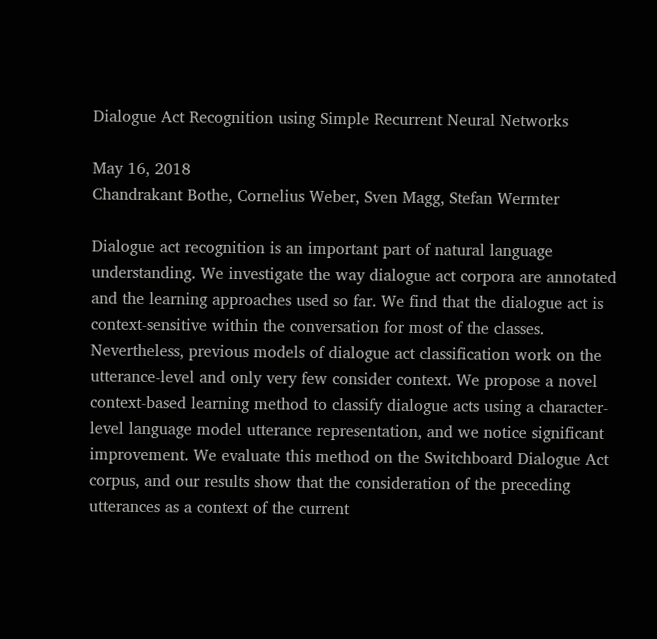Dialogue Act Recognition using Simple Recurrent Neural Networks

May 16, 2018
Chandrakant Bothe, Cornelius Weber, Sven Magg, Stefan Wermter

Dialogue act recognition is an important part of natural language understanding. We investigate the way dialogue act corpora are annotated and the learning approaches used so far. We find that the dialogue act is context-sensitive within the conversation for most of the classes. Nevertheless, previous models of dialogue act classification work on the utterance-level and only very few consider context. We propose a novel context-based learning method to classify dialogue acts using a character-level language model utterance representation, and we notice significant improvement. We evaluate this method on the Switchboard Dialogue Act corpus, and our results show that the consideration of the preceding utterances as a context of the current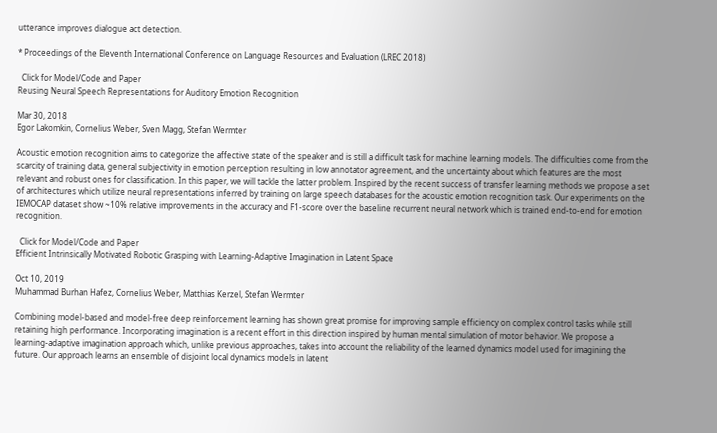utterance improves dialogue act detection.

* Proceedings of the Eleventh International Conference on Language Resources and Evaluation (LREC 2018)

  Click for Model/Code and Paper
Reusing Neural Speech Representations for Auditory Emotion Recognition

Mar 30, 2018
Egor Lakomkin, Cornelius Weber, Sven Magg, Stefan Wermter

Acoustic emotion recognition aims to categorize the affective state of the speaker and is still a difficult task for machine learning models. The difficulties come from the scarcity of training data, general subjectivity in emotion perception resulting in low annotator agreement, and the uncertainty about which features are the most relevant and robust ones for classification. In this paper, we will tackle the latter problem. Inspired by the recent success of transfer learning methods we propose a set of architectures which utilize neural representations inferred by training on large speech databases for the acoustic emotion recognition task. Our experiments on the IEMOCAP dataset show ~10% relative improvements in the accuracy and F1-score over the baseline recurrent neural network which is trained end-to-end for emotion recognition.

  Click for Model/Code and Paper
Efficient Intrinsically Motivated Robotic Grasping with Learning-Adaptive Imagination in Latent Space

Oct 10, 2019
Muhammad Burhan Hafez, Cornelius Weber, Matthias Kerzel, Stefan Wermter

Combining model-based and model-free deep reinforcement learning has shown great promise for improving sample efficiency on complex control tasks while still retaining high performance. Incorporating imagination is a recent effort in this direction inspired by human mental simulation of motor behavior. We propose a learning-adaptive imagination approach which, unlike previous approaches, takes into account the reliability of the learned dynamics model used for imagining the future. Our approach learns an ensemble of disjoint local dynamics models in latent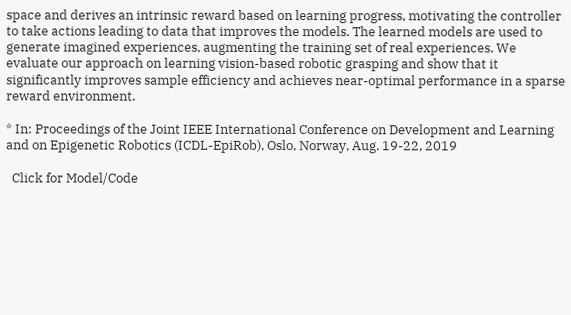space and derives an intrinsic reward based on learning progress, motivating the controller to take actions leading to data that improves the models. The learned models are used to generate imagined experiences, augmenting the training set of real experiences. We evaluate our approach on learning vision-based robotic grasping and show that it significantly improves sample efficiency and achieves near-optimal performance in a sparse reward environment.

* In: Proceedings of the Joint IEEE International Conference on Development and Learning and on Epigenetic Robotics (ICDL-EpiRob), Oslo, Norway, Aug. 19-22, 2019

  Click for Model/Code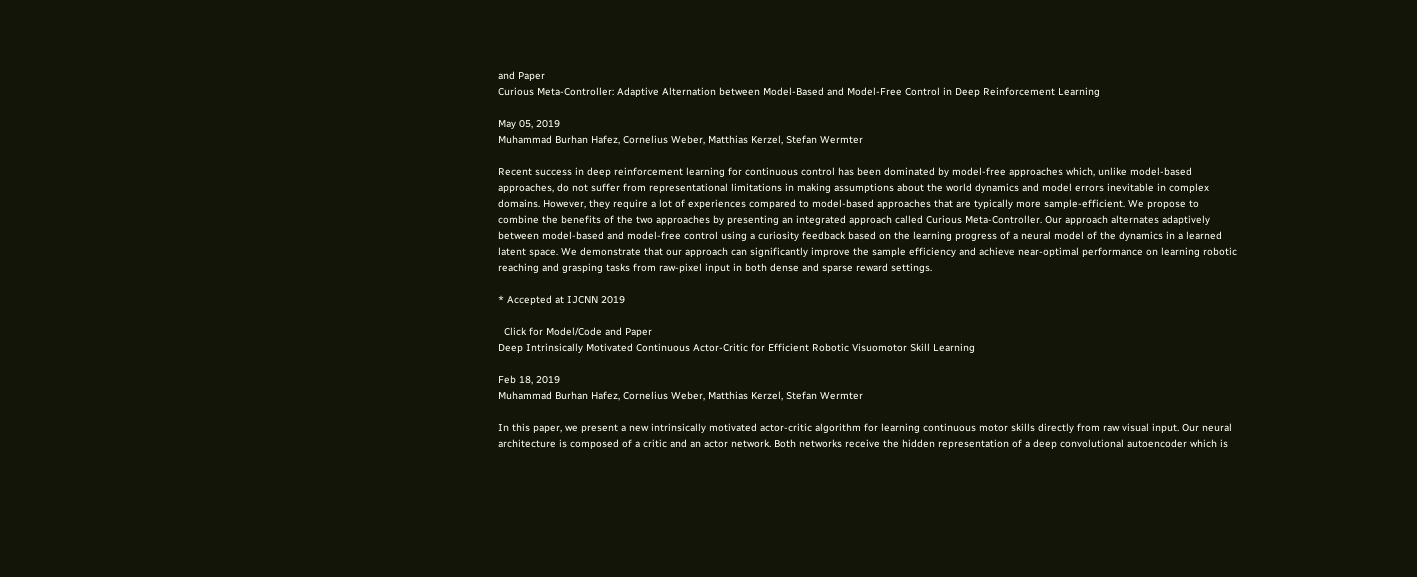and Paper
Curious Meta-Controller: Adaptive Alternation between Model-Based and Model-Free Control in Deep Reinforcement Learning

May 05, 2019
Muhammad Burhan Hafez, Cornelius Weber, Matthias Kerzel, Stefan Wermter

Recent success in deep reinforcement learning for continuous control has been dominated by model-free approaches which, unlike model-based approaches, do not suffer from representational limitations in making assumptions about the world dynamics and model errors inevitable in complex domains. However, they require a lot of experiences compared to model-based approaches that are typically more sample-efficient. We propose to combine the benefits of the two approaches by presenting an integrated approach called Curious Meta-Controller. Our approach alternates adaptively between model-based and model-free control using a curiosity feedback based on the learning progress of a neural model of the dynamics in a learned latent space. We demonstrate that our approach can significantly improve the sample efficiency and achieve near-optimal performance on learning robotic reaching and grasping tasks from raw-pixel input in both dense and sparse reward settings.

* Accepted at IJCNN 2019

  Click for Model/Code and Paper
Deep Intrinsically Motivated Continuous Actor-Critic for Efficient Robotic Visuomotor Skill Learning

Feb 18, 2019
Muhammad Burhan Hafez, Cornelius Weber, Matthias Kerzel, Stefan Wermter

In this paper, we present a new intrinsically motivated actor-critic algorithm for learning continuous motor skills directly from raw visual input. Our neural architecture is composed of a critic and an actor network. Both networks receive the hidden representation of a deep convolutional autoencoder which is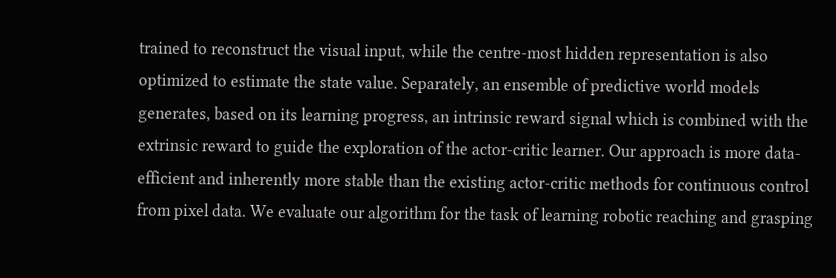trained to reconstruct the visual input, while the centre-most hidden representation is also optimized to estimate the state value. Separately, an ensemble of predictive world models generates, based on its learning progress, an intrinsic reward signal which is combined with the extrinsic reward to guide the exploration of the actor-critic learner. Our approach is more data-efficient and inherently more stable than the existing actor-critic methods for continuous control from pixel data. We evaluate our algorithm for the task of learning robotic reaching and grasping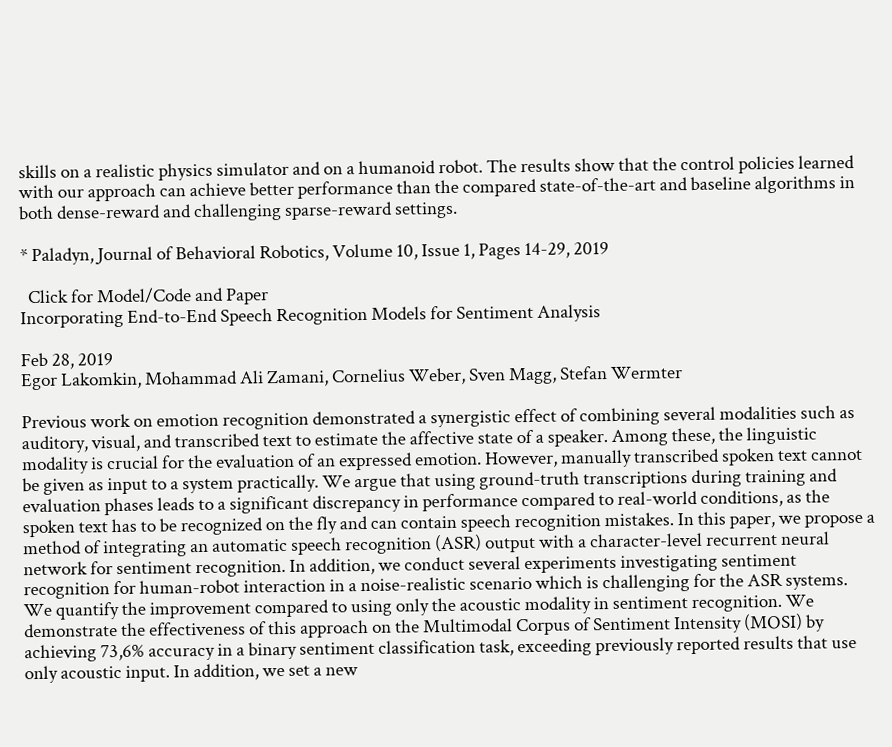skills on a realistic physics simulator and on a humanoid robot. The results show that the control policies learned with our approach can achieve better performance than the compared state-of-the-art and baseline algorithms in both dense-reward and challenging sparse-reward settings.

* Paladyn, Journal of Behavioral Robotics, Volume 10, Issue 1, Pages 14-29, 2019

  Click for Model/Code and Paper
Incorporating End-to-End Speech Recognition Models for Sentiment Analysis

Feb 28, 2019
Egor Lakomkin, Mohammad Ali Zamani, Cornelius Weber, Sven Magg, Stefan Wermter

Previous work on emotion recognition demonstrated a synergistic effect of combining several modalities such as auditory, visual, and transcribed text to estimate the affective state of a speaker. Among these, the linguistic modality is crucial for the evaluation of an expressed emotion. However, manually transcribed spoken text cannot be given as input to a system practically. We argue that using ground-truth transcriptions during training and evaluation phases leads to a significant discrepancy in performance compared to real-world conditions, as the spoken text has to be recognized on the fly and can contain speech recognition mistakes. In this paper, we propose a method of integrating an automatic speech recognition (ASR) output with a character-level recurrent neural network for sentiment recognition. In addition, we conduct several experiments investigating sentiment recognition for human-robot interaction in a noise-realistic scenario which is challenging for the ASR systems. We quantify the improvement compared to using only the acoustic modality in sentiment recognition. We demonstrate the effectiveness of this approach on the Multimodal Corpus of Sentiment Intensity (MOSI) by achieving 73,6% accuracy in a binary sentiment classification task, exceeding previously reported results that use only acoustic input. In addition, we set a new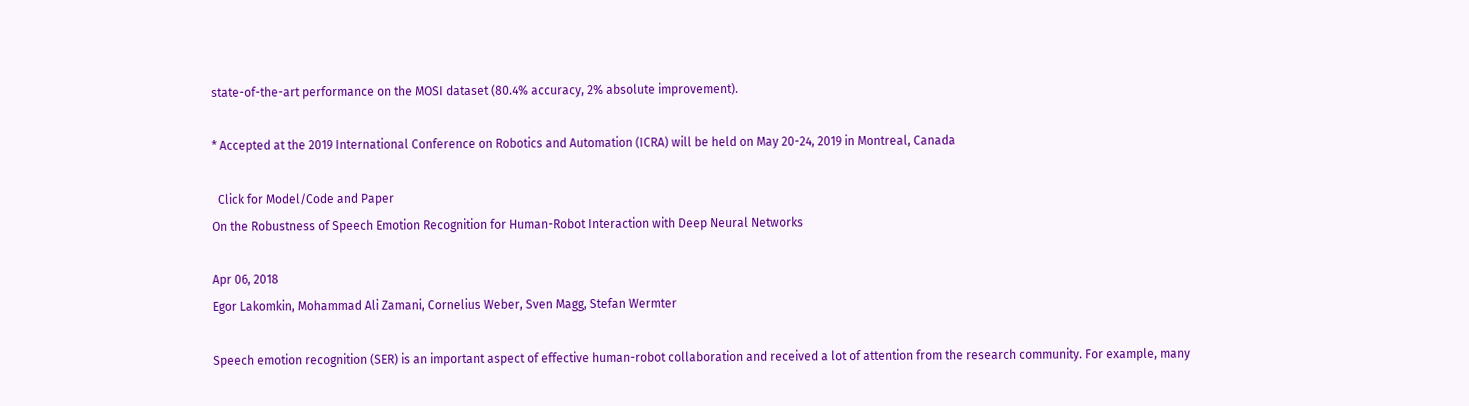state-of-the-art performance on the MOSI dataset (80.4% accuracy, 2% absolute improvement).

* Accepted at the 2019 International Conference on Robotics and Automation (ICRA) will be held on May 20-24, 2019 in Montreal, Canada

  Click for Model/Code and Paper
On the Robustness of Speech Emotion Recognition for Human-Robot Interaction with Deep Neural Networks

Apr 06, 2018
Egor Lakomkin, Mohammad Ali Zamani, Cornelius Weber, Sven Magg, Stefan Wermter

Speech emotion recognition (SER) is an important aspect of effective human-robot collaboration and received a lot of attention from the research community. For example, many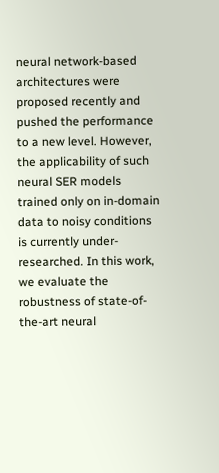neural network-based architectures were proposed recently and pushed the performance to a new level. However, the applicability of such neural SER models trained only on in-domain data to noisy conditions is currently under-researched. In this work, we evaluate the robustness of state-of-the-art neural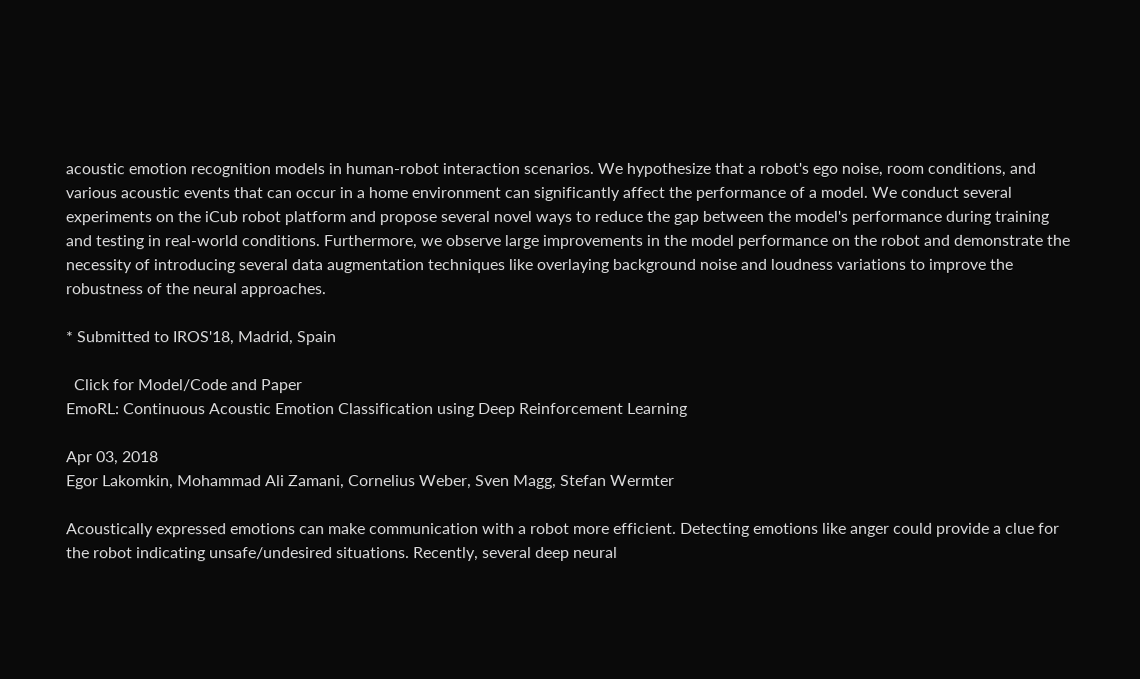acoustic emotion recognition models in human-robot interaction scenarios. We hypothesize that a robot's ego noise, room conditions, and various acoustic events that can occur in a home environment can significantly affect the performance of a model. We conduct several experiments on the iCub robot platform and propose several novel ways to reduce the gap between the model's performance during training and testing in real-world conditions. Furthermore, we observe large improvements in the model performance on the robot and demonstrate the necessity of introducing several data augmentation techniques like overlaying background noise and loudness variations to improve the robustness of the neural approaches.

* Submitted to IROS'18, Madrid, Spain

  Click for Model/Code and Paper
EmoRL: Continuous Acoustic Emotion Classification using Deep Reinforcement Learning

Apr 03, 2018
Egor Lakomkin, Mohammad Ali Zamani, Cornelius Weber, Sven Magg, Stefan Wermter

Acoustically expressed emotions can make communication with a robot more efficient. Detecting emotions like anger could provide a clue for the robot indicating unsafe/undesired situations. Recently, several deep neural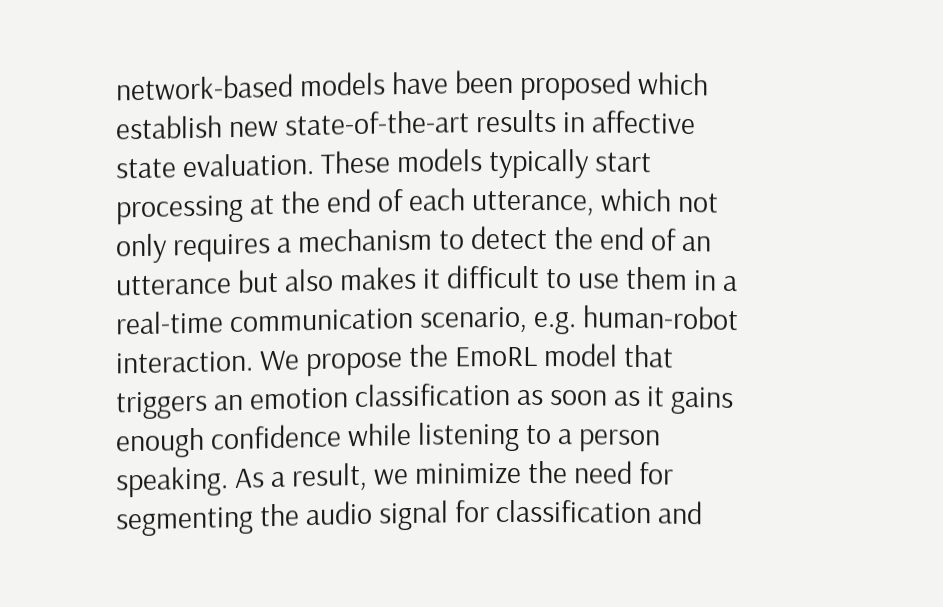network-based models have been proposed which establish new state-of-the-art results in affective state evaluation. These models typically start processing at the end of each utterance, which not only requires a mechanism to detect the end of an utterance but also makes it difficult to use them in a real-time communication scenario, e.g. human-robot interaction. We propose the EmoRL model that triggers an emotion classification as soon as it gains enough confidence while listening to a person speaking. As a result, we minimize the need for segmenting the audio signal for classification and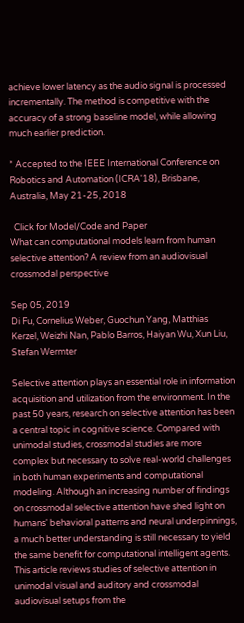achieve lower latency as the audio signal is processed incrementally. The method is competitive with the accuracy of a strong baseline model, while allowing much earlier prediction.

* Accepted to the IEEE International Conference on Robotics and Automation (ICRA'18), Brisbane, Australia, May 21-25, 2018

  Click for Model/Code and Paper
What can computational models learn from human selective attention? A review from an audiovisual crossmodal perspective

Sep 05, 2019
Di Fu, Cornelius Weber, Guochun Yang, Matthias Kerzel, Weizhi Nan, Pablo Barros, Haiyan Wu, Xun Liu, Stefan Wermter

Selective attention plays an essential role in information acquisition and utilization from the environment. In the past 50 years, research on selective attention has been a central topic in cognitive science. Compared with unimodal studies, crossmodal studies are more complex but necessary to solve real-world challenges in both human experiments and computational modeling. Although an increasing number of findings on crossmodal selective attention have shed light on humans' behavioral patterns and neural underpinnings, a much better understanding is still necessary to yield the same benefit for computational intelligent agents. This article reviews studies of selective attention in unimodal visual and auditory and crossmodal audiovisual setups from the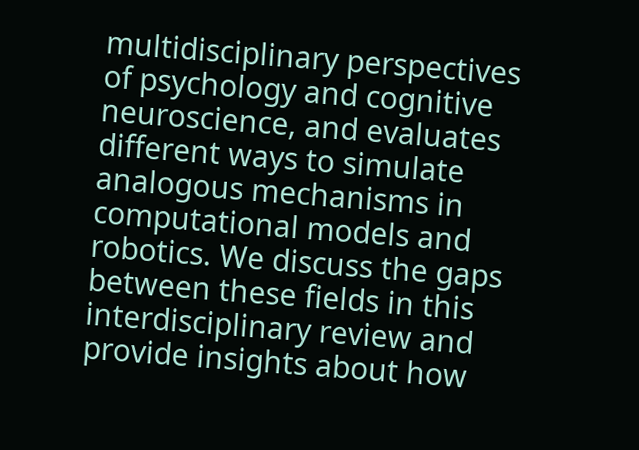multidisciplinary perspectives of psychology and cognitive neuroscience, and evaluates different ways to simulate analogous mechanisms in computational models and robotics. We discuss the gaps between these fields in this interdisciplinary review and provide insights about how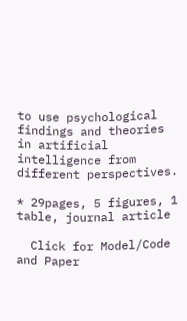to use psychological findings and theories in artificial intelligence from different perspectives.

* 29pages, 5 figures, 1 table, journal article

  Click for Model/Code and Paper